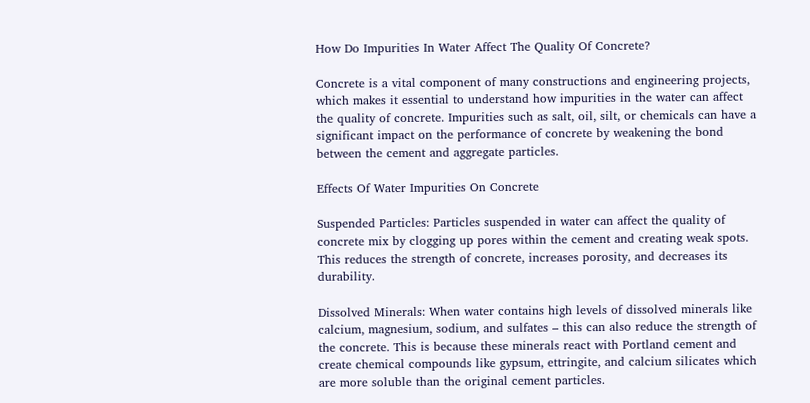How Do Impurities In Water Affect The Quality Of Concrete?

Concrete is a vital component of many constructions and engineering projects, which makes it essential to understand how impurities in the water can affect the quality of concrete. Impurities such as salt, oil, silt, or chemicals can have a significant impact on the performance of concrete by weakening the bond between the cement and aggregate particles.

Effects Of Water Impurities On Concrete

Suspended Particles: Particles suspended in water can affect the quality of concrete mix by clogging up pores within the cement and creating weak spots. This reduces the strength of concrete, increases porosity, and decreases its durability.

Dissolved Minerals: When water contains high levels of dissolved minerals like calcium, magnesium, sodium, and sulfates – this can also reduce the strength of the concrete. This is because these minerals react with Portland cement and create chemical compounds like gypsum, ettringite, and calcium silicates which are more soluble than the original cement particles.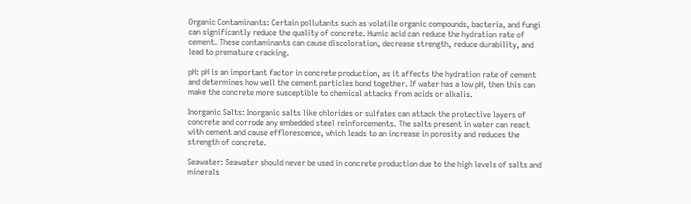Organic Contaminants: Certain pollutants such as volatile organic compounds, bacteria, and fungi can significantly reduce the quality of concrete. Humic acid can reduce the hydration rate of cement. These contaminants can cause discoloration, decrease strength, reduce durability, and lead to premature cracking.

pH: pH is an important factor in concrete production, as it affects the hydration rate of cement and determines how well the cement particles bond together. If water has a low pH, then this can make the concrete more susceptible to chemical attacks from acids or alkalis.

Inorganic Salts: Inorganic salts like chlorides or sulfates can attack the protective layers of concrete and corrode any embedded steel reinforcements. The salts present in water can react with cement and cause efflorescence, which leads to an increase in porosity and reduces the strength of concrete.

Seawater: Seawater should never be used in concrete production due to the high levels of salts and minerals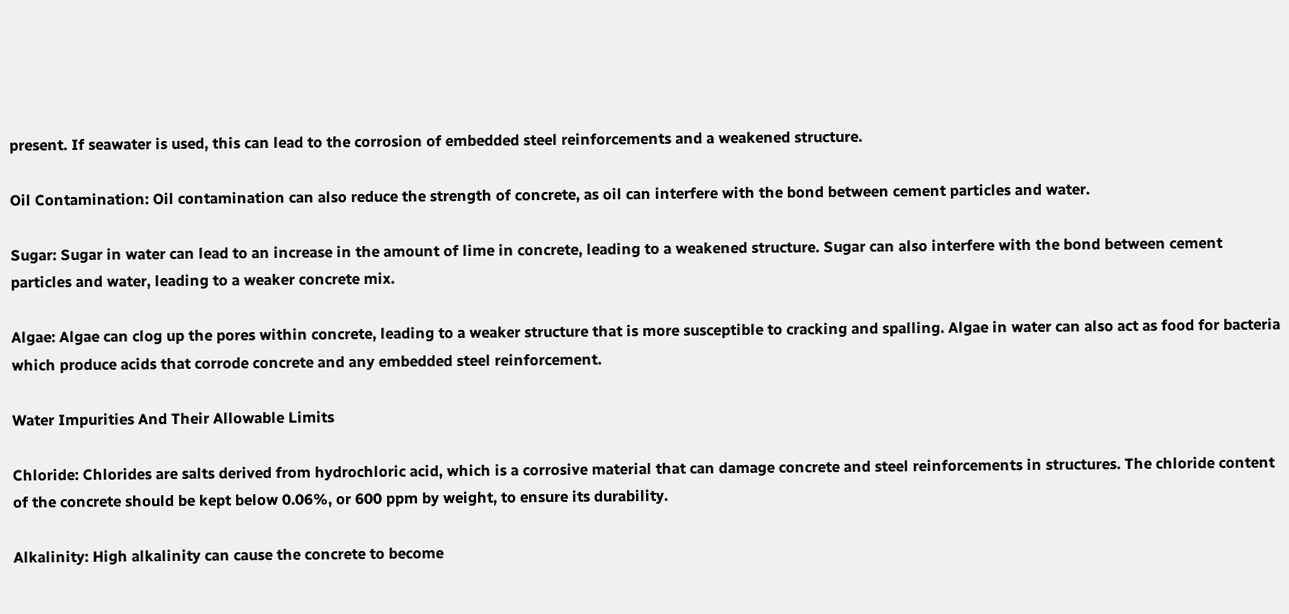present. If seawater is used, this can lead to the corrosion of embedded steel reinforcements and a weakened structure.

Oil Contamination: Oil contamination can also reduce the strength of concrete, as oil can interfere with the bond between cement particles and water.

Sugar: Sugar in water can lead to an increase in the amount of lime in concrete, leading to a weakened structure. Sugar can also interfere with the bond between cement particles and water, leading to a weaker concrete mix.

Algae: Algae can clog up the pores within concrete, leading to a weaker structure that is more susceptible to cracking and spalling. Algae in water can also act as food for bacteria which produce acids that corrode concrete and any embedded steel reinforcement.

Water Impurities And Their Allowable Limits

Chloride: Chlorides are salts derived from hydrochloric acid, which is a corrosive material that can damage concrete and steel reinforcements in structures. The chloride content of the concrete should be kept below 0.06%, or 600 ppm by weight, to ensure its durability.

Alkalinity: High alkalinity can cause the concrete to become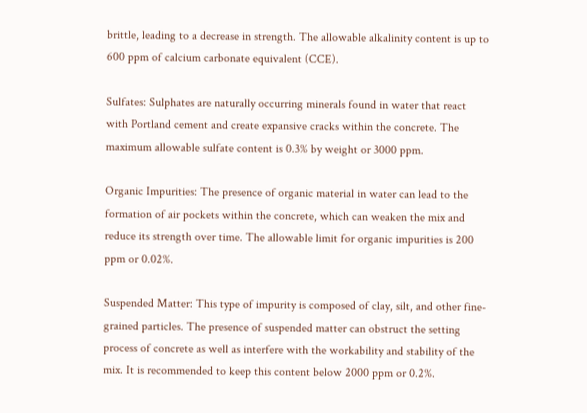brittle, leading to a decrease in strength. The allowable alkalinity content is up to 600 ppm of calcium carbonate equivalent (CCE).

Sulfates: Sulphates are naturally occurring minerals found in water that react with Portland cement and create expansive cracks within the concrete. The maximum allowable sulfate content is 0.3% by weight or 3000 ppm.

Organic Impurities: The presence of organic material in water can lead to the formation of air pockets within the concrete, which can weaken the mix and reduce its strength over time. The allowable limit for organic impurities is 200 ppm or 0.02%.

Suspended Matter: This type of impurity is composed of clay, silt, and other fine-grained particles. The presence of suspended matter can obstruct the setting process of concrete as well as interfere with the workability and stability of the mix. It is recommended to keep this content below 2000 ppm or 0.2%.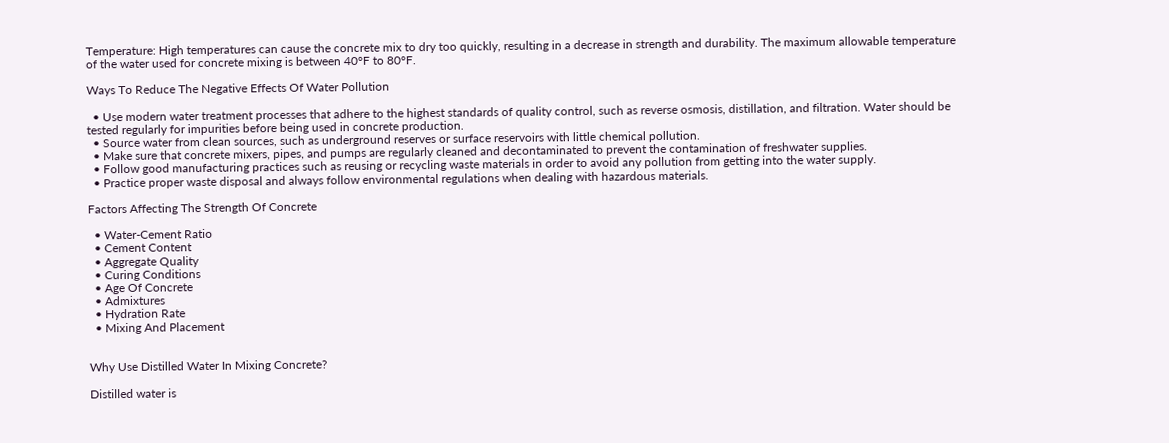Temperature: High temperatures can cause the concrete mix to dry too quickly, resulting in a decrease in strength and durability. The maximum allowable temperature of the water used for concrete mixing is between 40°F to 80°F.

Ways To Reduce The Negative Effects Of Water Pollution

  • Use modern water treatment processes that adhere to the highest standards of quality control, such as reverse osmosis, distillation, and filtration. Water should be tested regularly for impurities before being used in concrete production.
  • Source water from clean sources, such as underground reserves or surface reservoirs with little chemical pollution.
  • Make sure that concrete mixers, pipes, and pumps are regularly cleaned and decontaminated to prevent the contamination of freshwater supplies.
  • Follow good manufacturing practices such as reusing or recycling waste materials in order to avoid any pollution from getting into the water supply.
  • Practice proper waste disposal and always follow environmental regulations when dealing with hazardous materials.

Factors Affecting The Strength Of Concrete

  • Water-Cement Ratio
  • Cement Content
  • Aggregate Quality
  • Curing Conditions
  • Age Of Concrete
  • Admixtures
  • Hydration Rate
  • Mixing And Placement


Why Use Distilled Water In Mixing Concrete?

Distilled water is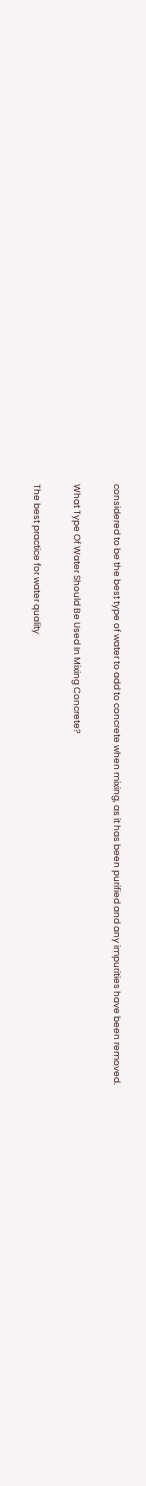considered to be the best type of water to add to concrete when mixing, as it has been purified and any impurities have been removed.

What Type Of Water Should Be Used In Mixing Concrete?

The best practice for water quality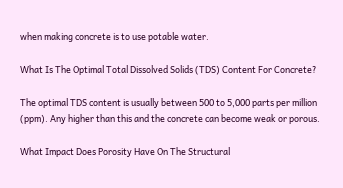when making concrete is to use potable water.

What Is The Optimal Total Dissolved Solids (TDS) Content For Concrete?

The optimal TDS content is usually between 500 to 5,000 parts per million (ppm). Any higher than this and the concrete can become weak or porous.

What Impact Does Porosity Have On The Structural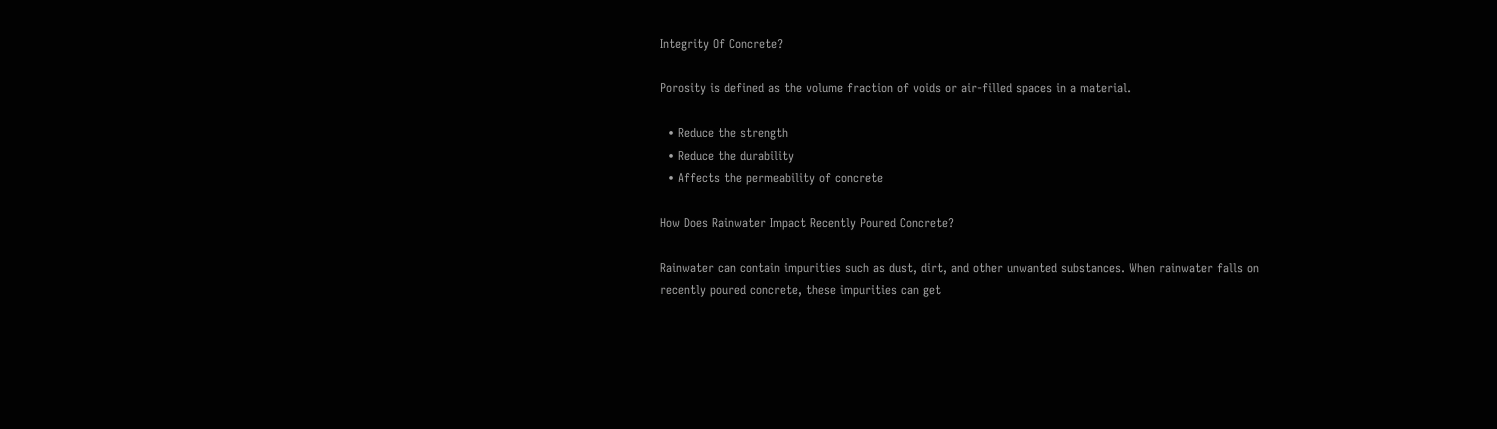Integrity Of Concrete?

Porosity is defined as the volume fraction of voids or air-filled spaces in a material.

  • Reduce the strength
  • Reduce the durability
  • Affects the permeability of concrete

How Does Rainwater Impact Recently Poured Concrete?

Rainwater can contain impurities such as dust, dirt, and other unwanted substances. When rainwater falls on recently poured concrete, these impurities can get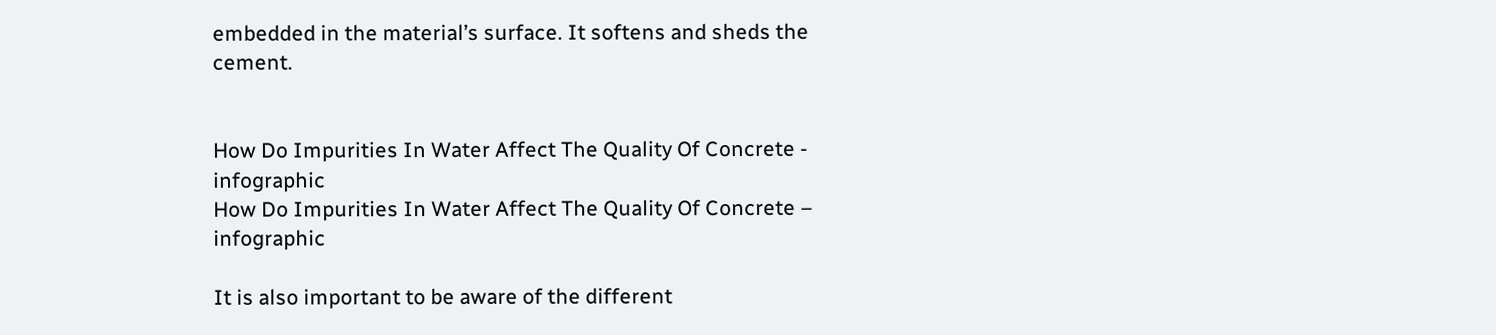embedded in the material’s surface. It softens and sheds the cement.


How Do Impurities In Water Affect The Quality Of Concrete - infographic
How Do Impurities In Water Affect The Quality Of Concrete – infographic

It is also important to be aware of the different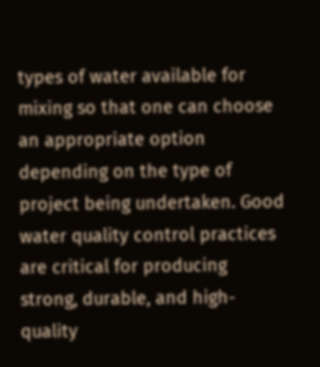types of water available for mixing so that one can choose an appropriate option depending on the type of project being undertaken. Good water quality control practices are critical for producing strong, durable, and high-quality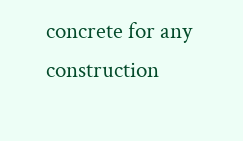concrete for any construction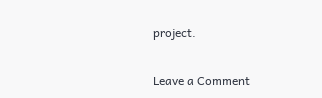project.

Leave a Comment